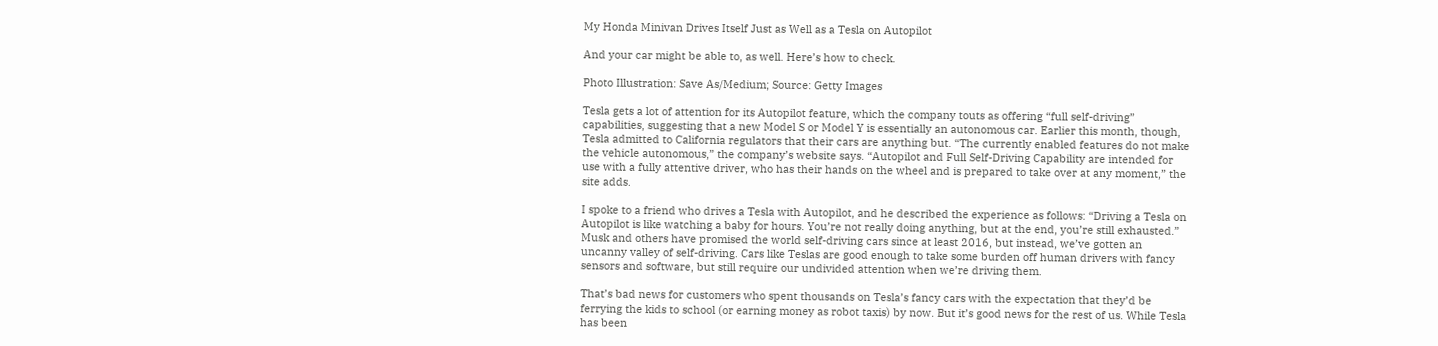My Honda Minivan Drives Itself Just as Well as a Tesla on Autopilot

And your car might be able to, as well. Here’s how to check.

Photo Illustration: Save As/Medium; Source: Getty Images

Tesla gets a lot of attention for its Autopilot feature, which the company touts as offering “full self-driving” capabilities, suggesting that a new Model S or Model Y is essentially an autonomous car. Earlier this month, though, Tesla admitted to California regulators that their cars are anything but. “The currently enabled features do not make the vehicle autonomous,” the company’s website says. “Autopilot and Full Self-Driving Capability are intended for use with a fully attentive driver, who has their hands on the wheel and is prepared to take over at any moment,” the site adds.

I spoke to a friend who drives a Tesla with Autopilot, and he described the experience as follows: “Driving a Tesla on Autopilot is like watching a baby for hours. You’re not really doing anything, but at the end, you’re still exhausted.” Musk and others have promised the world self-driving cars since at least 2016, but instead, we’ve gotten an uncanny valley of self-driving. Cars like Teslas are good enough to take some burden off human drivers with fancy sensors and software, but still require our undivided attention when we’re driving them.

That’s bad news for customers who spent thousands on Tesla’s fancy cars with the expectation that they’d be ferrying the kids to school (or earning money as robot taxis) by now. But it’s good news for the rest of us. While Tesla has been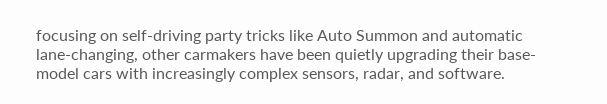focusing on self-driving party tricks like Auto Summon and automatic lane-changing, other carmakers have been quietly upgrading their base-model cars with increasingly complex sensors, radar, and software.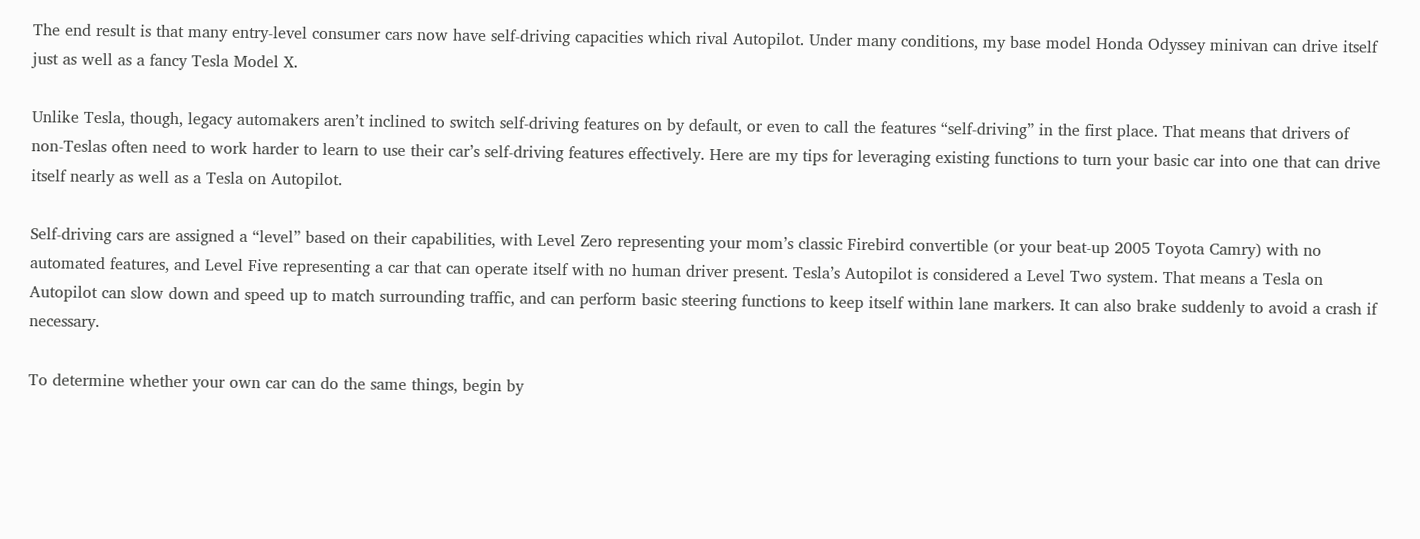The end result is that many entry-level consumer cars now have self-driving capacities which rival Autopilot. Under many conditions, my base model Honda Odyssey minivan can drive itself just as well as a fancy Tesla Model X.

Unlike Tesla, though, legacy automakers aren’t inclined to switch self-driving features on by default, or even to call the features “self-driving” in the first place. That means that drivers of non-Teslas often need to work harder to learn to use their car’s self-driving features effectively. Here are my tips for leveraging existing functions to turn your basic car into one that can drive itself nearly as well as a Tesla on Autopilot.

Self-driving cars are assigned a “level” based on their capabilities, with Level Zero representing your mom’s classic Firebird convertible (or your beat-up 2005 Toyota Camry) with no automated features, and Level Five representing a car that can operate itself with no human driver present. Tesla’s Autopilot is considered a Level Two system. That means a Tesla on Autopilot can slow down and speed up to match surrounding traffic, and can perform basic steering functions to keep itself within lane markers. It can also brake suddenly to avoid a crash if necessary.

To determine whether your own car can do the same things, begin by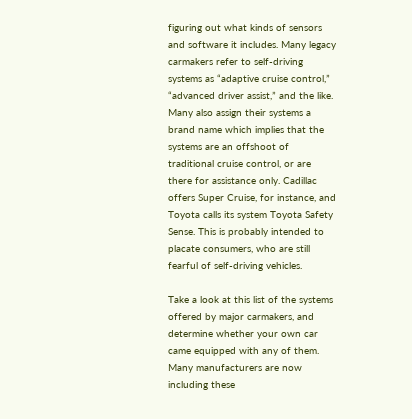figuring out what kinds of sensors and software it includes. Many legacy carmakers refer to self-driving systems as “adaptive cruise control,” “advanced driver assist,” and the like. Many also assign their systems a brand name which implies that the systems are an offshoot of traditional cruise control, or are there for assistance only. Cadillac offers Super Cruise, for instance, and Toyota calls its system Toyota Safety Sense. This is probably intended to placate consumers, who are still fearful of self-driving vehicles.

Take a look at this list of the systems offered by major carmakers, and determine whether your own car came equipped with any of them. Many manufacturers are now including these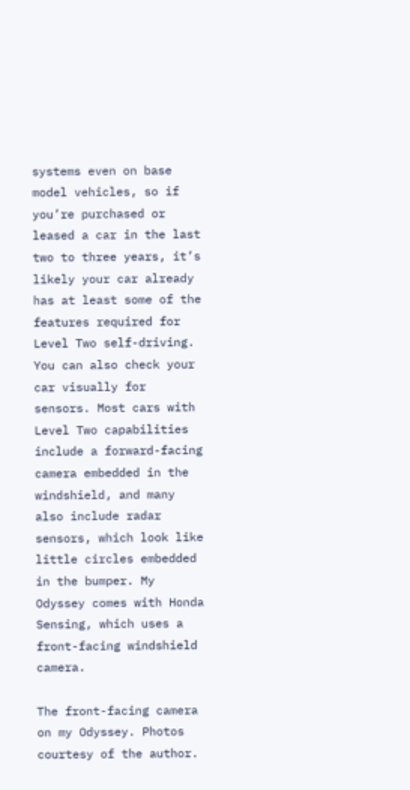systems even on base model vehicles, so if you’re purchased or leased a car in the last two to three years, it’s likely your car already has at least some of the features required for Level Two self-driving. You can also check your car visually for sensors. Most cars with Level Two capabilities include a forward-facing camera embedded in the windshield, and many also include radar sensors, which look like little circles embedded in the bumper. My Odyssey comes with Honda Sensing, which uses a front-facing windshield camera.

The front-facing camera on my Odyssey. Photos courtesy of the author.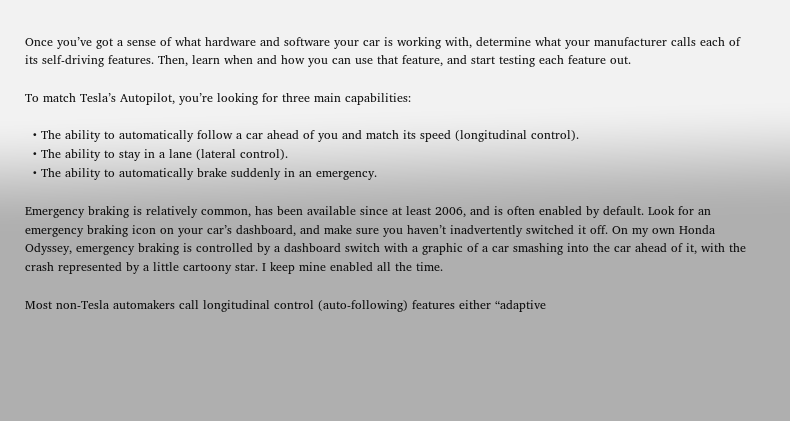Once you’ve got a sense of what hardware and software your car is working with, determine what your manufacturer calls each of its self-driving features. Then, learn when and how you can use that feature, and start testing each feature out.

To match Tesla’s Autopilot, you’re looking for three main capabilities:

  • The ability to automatically follow a car ahead of you and match its speed (longitudinal control).
  • The ability to stay in a lane (lateral control).
  • The ability to automatically brake suddenly in an emergency.

Emergency braking is relatively common, has been available since at least 2006, and is often enabled by default. Look for an emergency braking icon on your car’s dashboard, and make sure you haven’t inadvertently switched it off. On my own Honda Odyssey, emergency braking is controlled by a dashboard switch with a graphic of a car smashing into the car ahead of it, with the crash represented by a little cartoony star. I keep mine enabled all the time.

Most non-Tesla automakers call longitudinal control (auto-following) features either “adaptive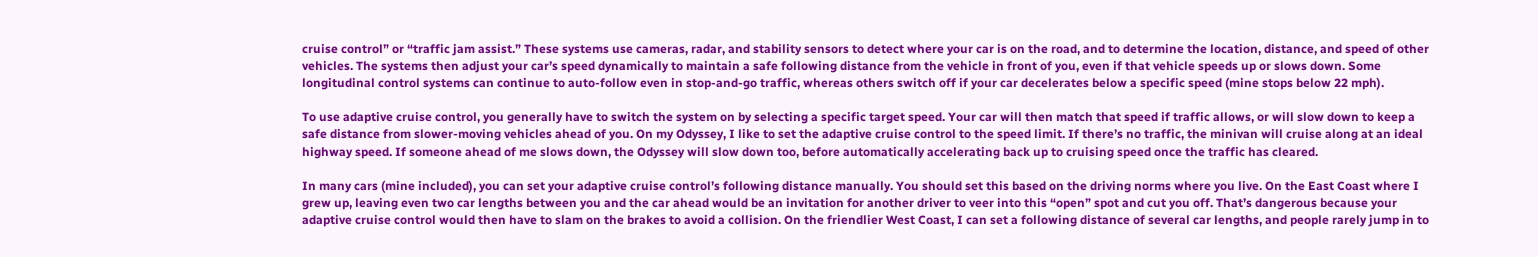cruise control” or “traffic jam assist.” These systems use cameras, radar, and stability sensors to detect where your car is on the road, and to determine the location, distance, and speed of other vehicles. The systems then adjust your car’s speed dynamically to maintain a safe following distance from the vehicle in front of you, even if that vehicle speeds up or slows down. Some longitudinal control systems can continue to auto-follow even in stop-and-go traffic, whereas others switch off if your car decelerates below a specific speed (mine stops below 22 mph).

To use adaptive cruise control, you generally have to switch the system on by selecting a specific target speed. Your car will then match that speed if traffic allows, or will slow down to keep a safe distance from slower-moving vehicles ahead of you. On my Odyssey, I like to set the adaptive cruise control to the speed limit. If there’s no traffic, the minivan will cruise along at an ideal highway speed. If someone ahead of me slows down, the Odyssey will slow down too, before automatically accelerating back up to cruising speed once the traffic has cleared.

In many cars (mine included), you can set your adaptive cruise control’s following distance manually. You should set this based on the driving norms where you live. On the East Coast where I grew up, leaving even two car lengths between you and the car ahead would be an invitation for another driver to veer into this “open” spot and cut you off. That’s dangerous because your adaptive cruise control would then have to slam on the brakes to avoid a collision. On the friendlier West Coast, I can set a following distance of several car lengths, and people rarely jump in to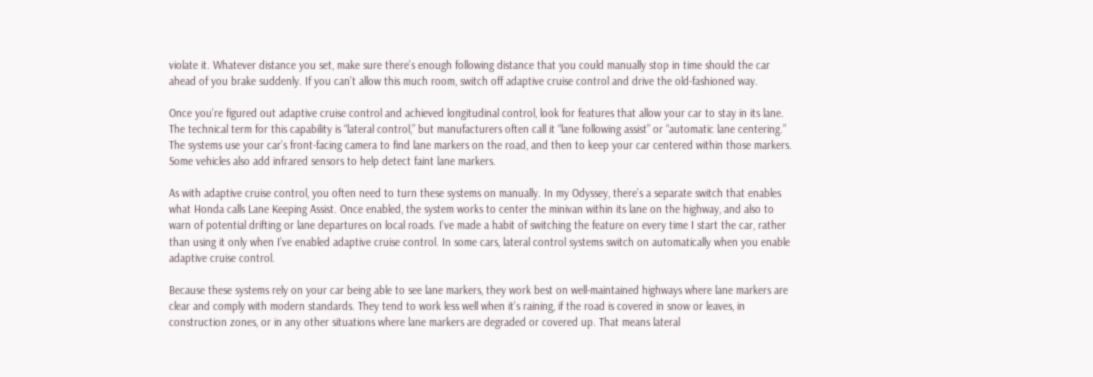violate it. Whatever distance you set, make sure there’s enough following distance that you could manually stop in time should the car ahead of you brake suddenly. If you can’t allow this much room, switch off adaptive cruise control and drive the old-fashioned way.

Once you’re figured out adaptive cruise control and achieved longitudinal control, look for features that allow your car to stay in its lane. The technical term for this capability is “lateral control,” but manufacturers often call it “lane following assist” or “automatic lane centering.” The systems use your car’s front-facing camera to find lane markers on the road, and then to keep your car centered within those markers. Some vehicles also add infrared sensors to help detect faint lane markers.

As with adaptive cruise control, you often need to turn these systems on manually. In my Odyssey, there’s a separate switch that enables what Honda calls Lane Keeping Assist. Once enabled, the system works to center the minivan within its lane on the highway, and also to warn of potential drifting or lane departures on local roads. I’ve made a habit of switching the feature on every time I start the car, rather than using it only when I’ve enabled adaptive cruise control. In some cars, lateral control systems switch on automatically when you enable adaptive cruise control.

Because these systems rely on your car being able to see lane markers, they work best on well-maintained highways where lane markers are clear and comply with modern standards. They tend to work less well when it’s raining, if the road is covered in snow or leaves, in construction zones, or in any other situations where lane markers are degraded or covered up. That means lateral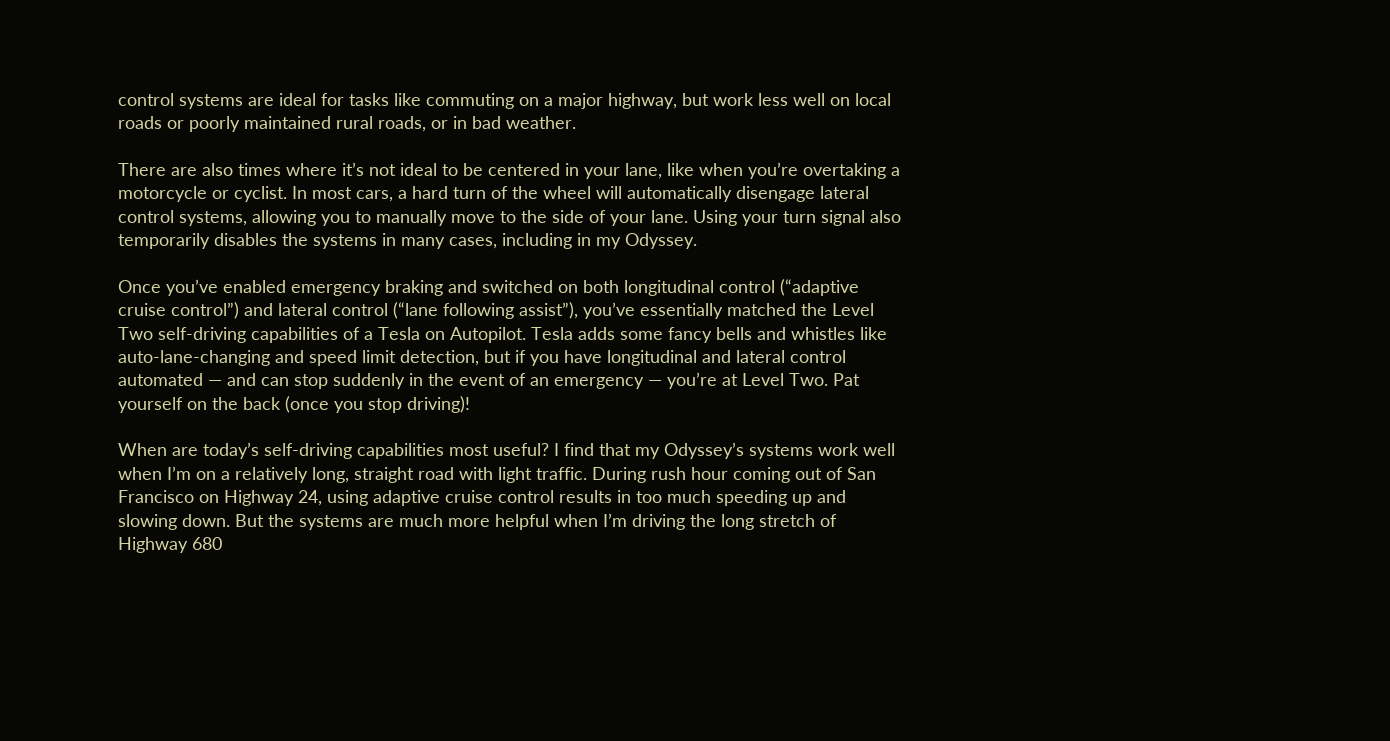control systems are ideal for tasks like commuting on a major highway, but work less well on local roads or poorly maintained rural roads, or in bad weather.

There are also times where it’s not ideal to be centered in your lane, like when you’re overtaking a motorcycle or cyclist. In most cars, a hard turn of the wheel will automatically disengage lateral control systems, allowing you to manually move to the side of your lane. Using your turn signal also temporarily disables the systems in many cases, including in my Odyssey.

Once you’ve enabled emergency braking and switched on both longitudinal control (“adaptive cruise control”) and lateral control (“lane following assist”), you’ve essentially matched the Level Two self-driving capabilities of a Tesla on Autopilot. Tesla adds some fancy bells and whistles like auto-lane-changing and speed limit detection, but if you have longitudinal and lateral control automated — and can stop suddenly in the event of an emergency — you’re at Level Two. Pat yourself on the back (once you stop driving)!

When are today’s self-driving capabilities most useful? I find that my Odyssey’s systems work well when I’m on a relatively long, straight road with light traffic. During rush hour coming out of San Francisco on Highway 24, using adaptive cruise control results in too much speeding up and slowing down. But the systems are much more helpful when I’m driving the long stretch of Highway 680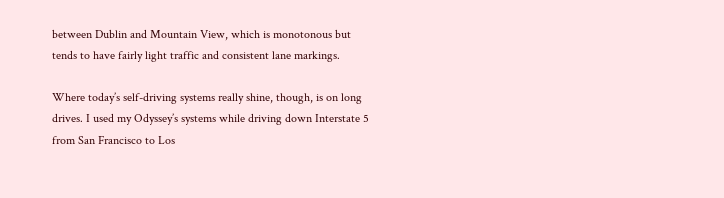between Dublin and Mountain View, which is monotonous but tends to have fairly light traffic and consistent lane markings.

Where today’s self-driving systems really shine, though, is on long drives. I used my Odyssey’s systems while driving down Interstate 5 from San Francisco to Los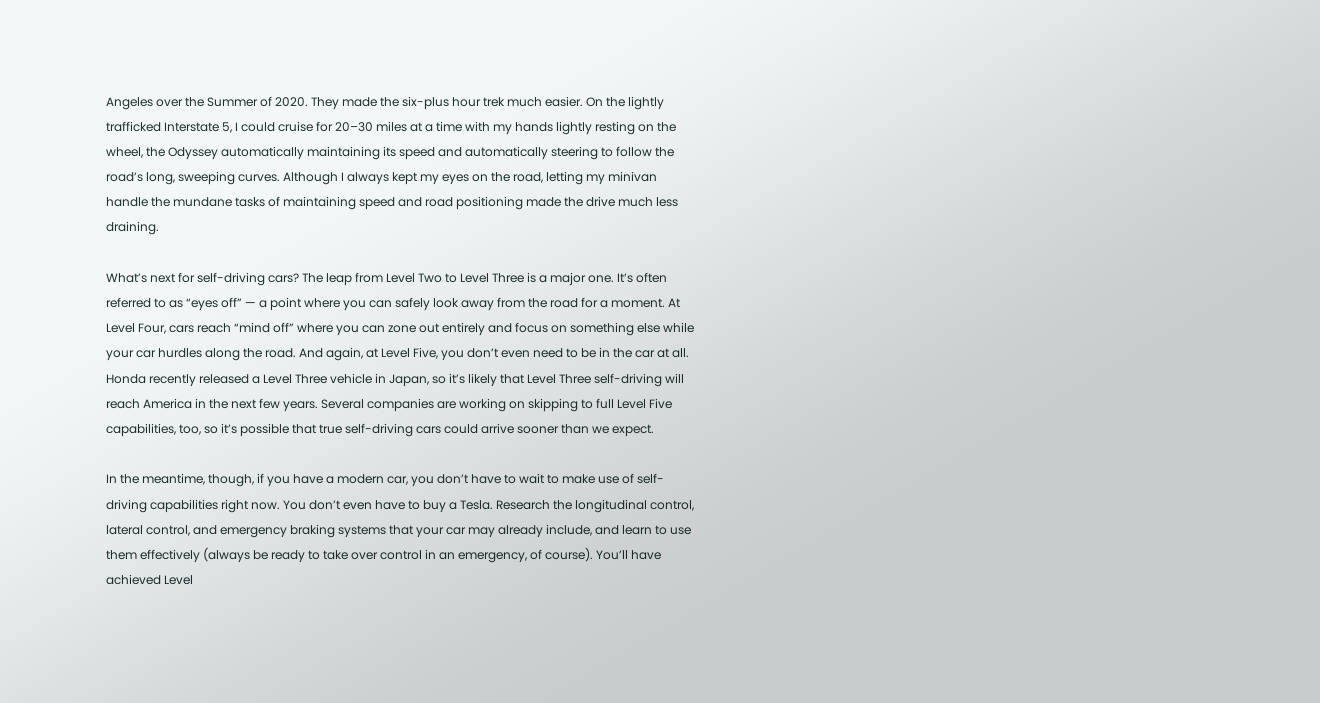Angeles over the Summer of 2020. They made the six-plus hour trek much easier. On the lightly trafficked Interstate 5, I could cruise for 20–30 miles at a time with my hands lightly resting on the wheel, the Odyssey automatically maintaining its speed and automatically steering to follow the road’s long, sweeping curves. Although I always kept my eyes on the road, letting my minivan handle the mundane tasks of maintaining speed and road positioning made the drive much less draining.

What’s next for self-driving cars? The leap from Level Two to Level Three is a major one. It’s often referred to as “eyes off” — a point where you can safely look away from the road for a moment. At Level Four, cars reach “mind off” where you can zone out entirely and focus on something else while your car hurdles along the road. And again, at Level Five, you don’t even need to be in the car at all. Honda recently released a Level Three vehicle in Japan, so it’s likely that Level Three self-driving will reach America in the next few years. Several companies are working on skipping to full Level Five capabilities, too, so it’s possible that true self-driving cars could arrive sooner than we expect.

In the meantime, though, if you have a modern car, you don’t have to wait to make use of self-driving capabilities right now. You don’t even have to buy a Tesla. Research the longitudinal control, lateral control, and emergency braking systems that your car may already include, and learn to use them effectively (always be ready to take over control in an emergency, of course). You’ll have achieved Level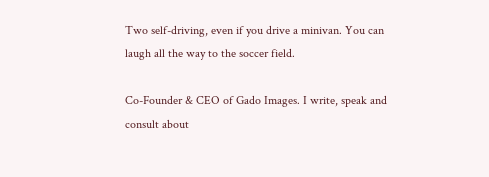Two self-driving, even if you drive a minivan. You can laugh all the way to the soccer field.

Co-Founder & CEO of Gado Images. I write, speak and consult about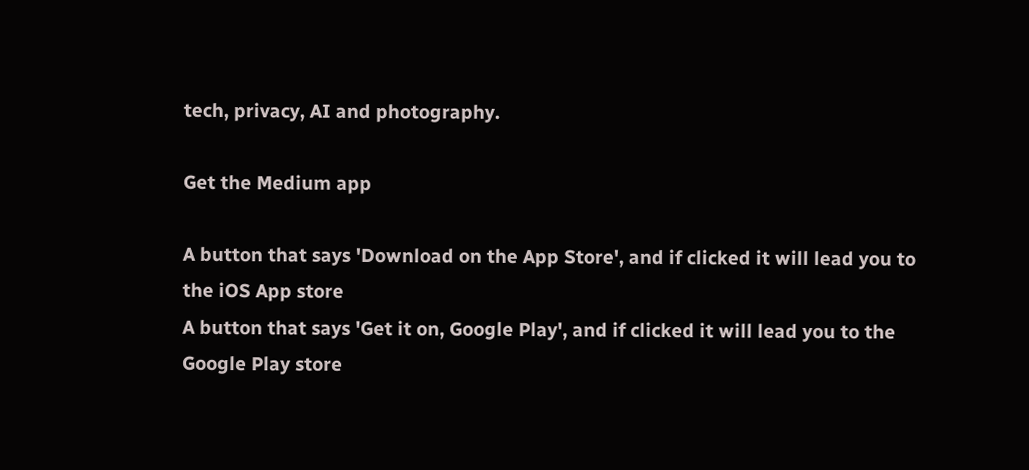tech, privacy, AI and photography.

Get the Medium app

A button that says 'Download on the App Store', and if clicked it will lead you to the iOS App store
A button that says 'Get it on, Google Play', and if clicked it will lead you to the Google Play store